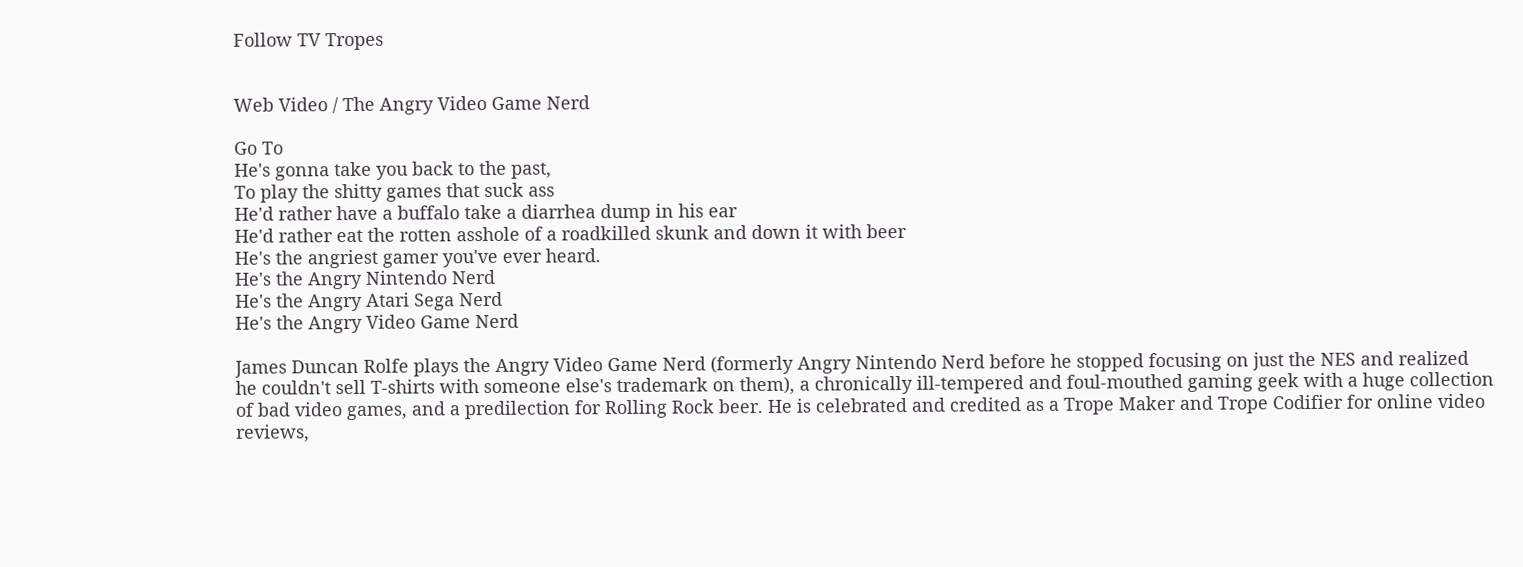Follow TV Tropes


Web Video / The Angry Video Game Nerd

Go To
He's gonna take you back to the past,
To play the shitty games that suck ass
He'd rather have a buffalo take a diarrhea dump in his ear
He'd rather eat the rotten asshole of a roadkilled skunk and down it with beer
He's the angriest gamer you've ever heard.
He's the Angry Nintendo Nerd
He's the Angry Atari Sega Nerd
He's the Angry Video Game Nerd

James Duncan Rolfe plays the Angry Video Game Nerd (formerly Angry Nintendo Nerd before he stopped focusing on just the NES and realized he couldn't sell T-shirts with someone else's trademark on them), a chronically ill-tempered and foul-mouthed gaming geek with a huge collection of bad video games, and a predilection for Rolling Rock beer. He is celebrated and credited as a Trope Maker and Trope Codifier for online video reviews,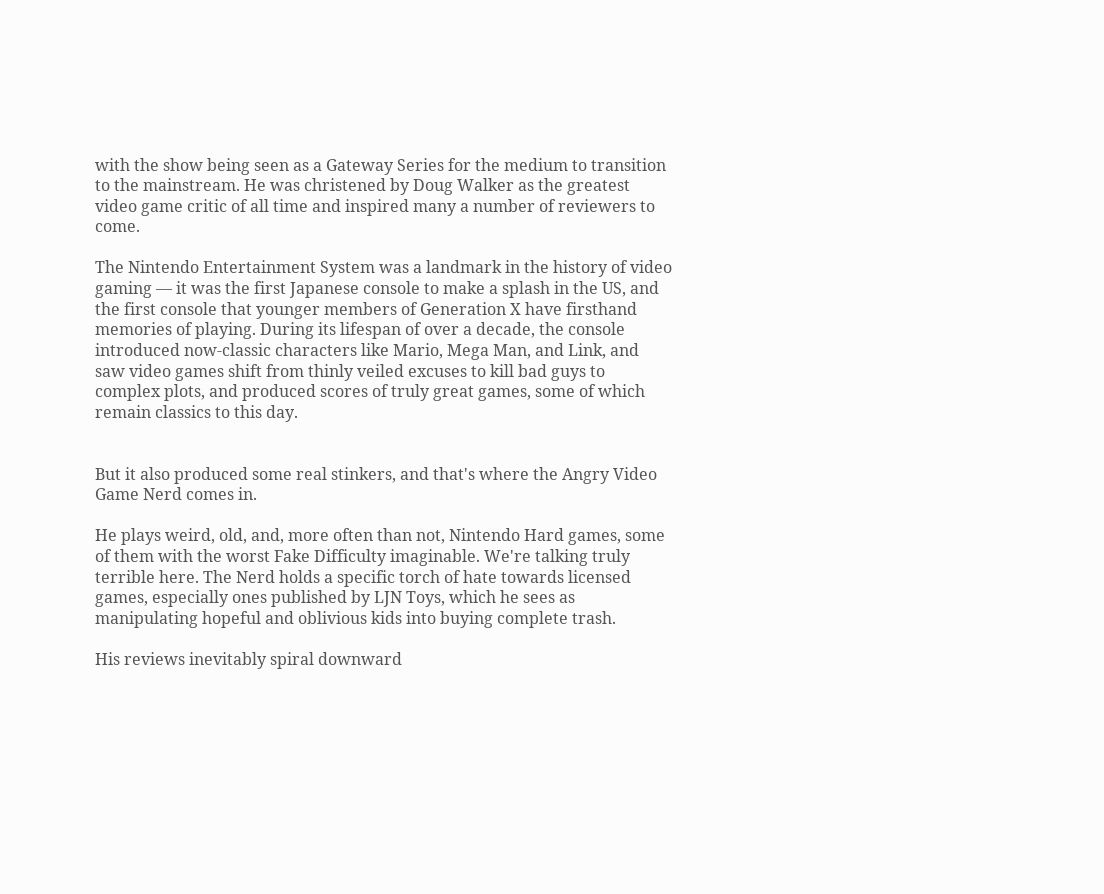with the show being seen as a Gateway Series for the medium to transition to the mainstream. He was christened by Doug Walker as the greatest video game critic of all time and inspired many a number of reviewers to come.

The Nintendo Entertainment System was a landmark in the history of video gaming — it was the first Japanese console to make a splash in the US, and the first console that younger members of Generation X have firsthand memories of playing. During its lifespan of over a decade, the console introduced now-classic characters like Mario, Mega Man, and Link, and saw video games shift from thinly veiled excuses to kill bad guys to complex plots, and produced scores of truly great games, some of which remain classics to this day.


But it also produced some real stinkers, and that's where the Angry Video Game Nerd comes in.

He plays weird, old, and, more often than not, Nintendo Hard games, some of them with the worst Fake Difficulty imaginable. We're talking truly terrible here. The Nerd holds a specific torch of hate towards licensed games, especially ones published by LJN Toys, which he sees as manipulating hopeful and oblivious kids into buying complete trash.

His reviews inevitably spiral downward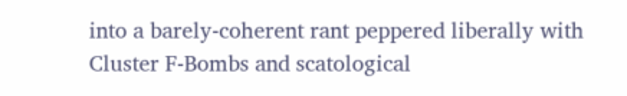into a barely-coherent rant peppered liberally with Cluster F-Bombs and scatological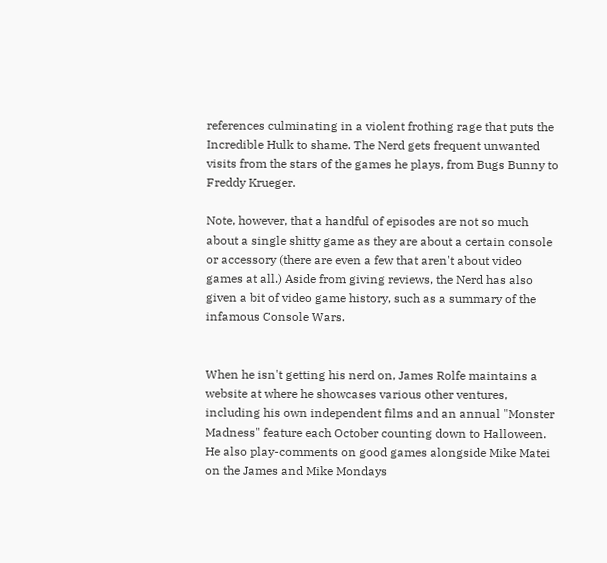references culminating in a violent frothing rage that puts the Incredible Hulk to shame. The Nerd gets frequent unwanted visits from the stars of the games he plays, from Bugs Bunny to Freddy Krueger.

Note, however, that a handful of episodes are not so much about a single shitty game as they are about a certain console or accessory (there are even a few that aren't about video games at all.) Aside from giving reviews, the Nerd has also given a bit of video game history, such as a summary of the infamous Console Wars.


When he isn't getting his nerd on, James Rolfe maintains a website at where he showcases various other ventures, including his own independent films and an annual "Monster Madness" feature each October counting down to Halloween. He also play-comments on good games alongside Mike Matei on the James and Mike Mondays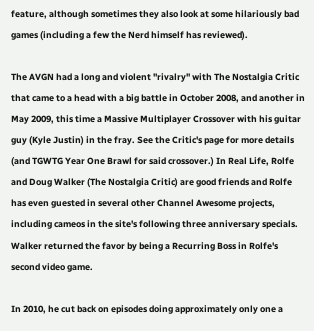feature, although sometimes they also look at some hilariously bad games (including a few the Nerd himself has reviewed).

The AVGN had a long and violent "rivalry" with The Nostalgia Critic that came to a head with a big battle in October 2008, and another in May 2009, this time a Massive Multiplayer Crossover with his guitar guy (Kyle Justin) in the fray. See the Critic's page for more details (and TGWTG Year One Brawl for said crossover.) In Real Life, Rolfe and Doug Walker (The Nostalgia Critic) are good friends and Rolfe has even guested in several other Channel Awesome projects, including cameos in the site's following three anniversary specials. Walker returned the favor by being a Recurring Boss in Rolfe's second video game.

In 2010, he cut back on episodes doing approximately only one a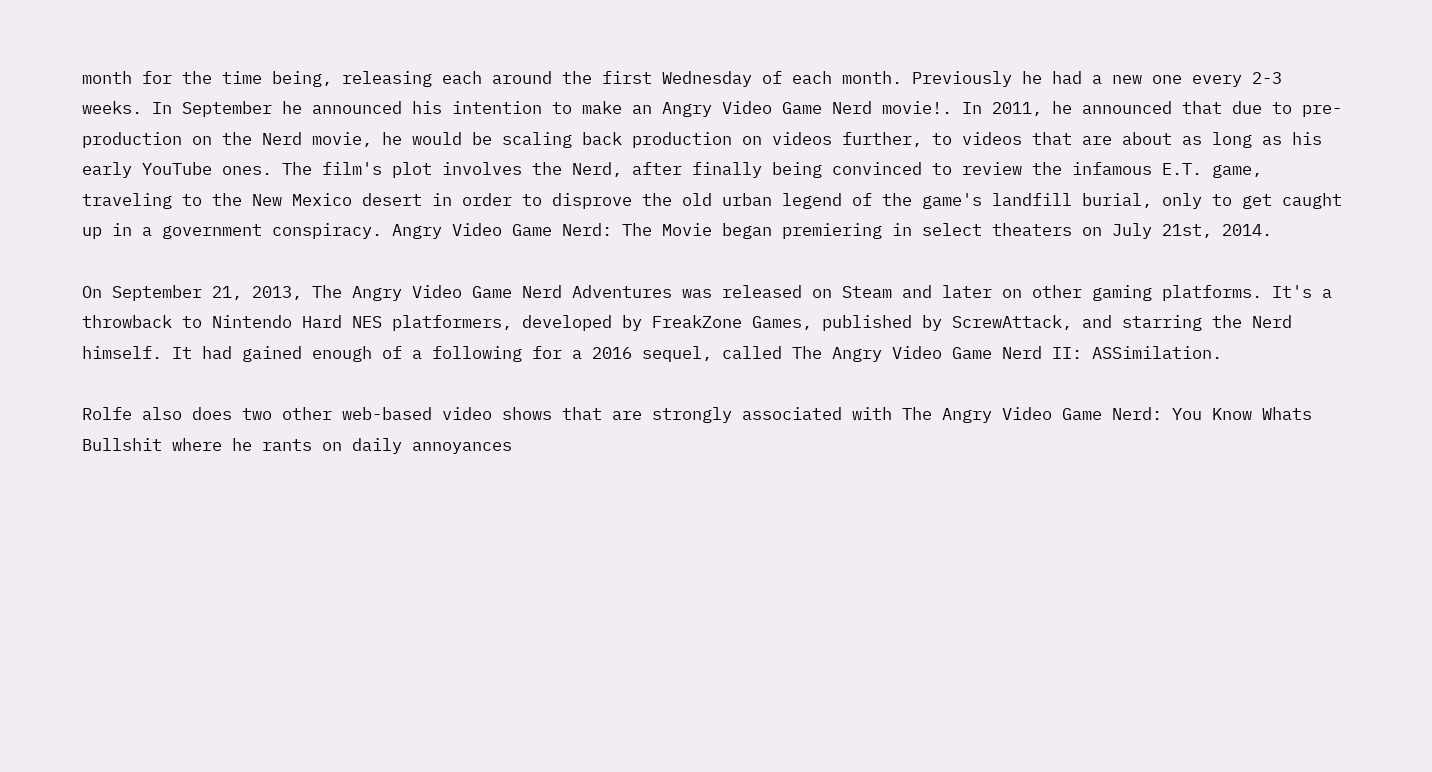month for the time being, releasing each around the first Wednesday of each month. Previously he had a new one every 2-3 weeks. In September he announced his intention to make an Angry Video Game Nerd movie!. In 2011, he announced that due to pre-production on the Nerd movie, he would be scaling back production on videos further, to videos that are about as long as his early YouTube ones. The film's plot involves the Nerd, after finally being convinced to review the infamous E.T. game, traveling to the New Mexico desert in order to disprove the old urban legend of the game's landfill burial, only to get caught up in a government conspiracy. Angry Video Game Nerd: The Movie began premiering in select theaters on July 21st, 2014.

On September 21, 2013, The Angry Video Game Nerd Adventures was released on Steam and later on other gaming platforms. It's a throwback to Nintendo Hard NES platformers, developed by FreakZone Games, published by ScrewAttack, and starring the Nerd himself. It had gained enough of a following for a 2016 sequel, called The Angry Video Game Nerd II: ASSimilation.

Rolfe also does two other web-based video shows that are strongly associated with The Angry Video Game Nerd: You Know Whats Bullshit where he rants on daily annoyances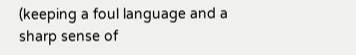(keeping a foul language and a sharp sense of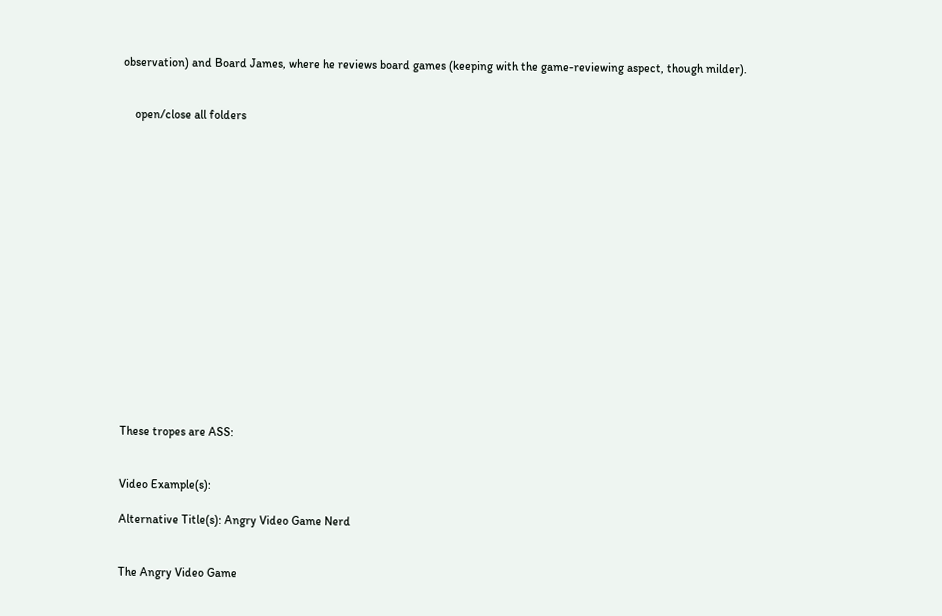observation) and Board James, where he reviews board games (keeping with the game-reviewing aspect, though milder).


    open/close all folders

















These tropes are ASS:


Video Example(s):

Alternative Title(s): Angry Video Game Nerd


The Angry Video Game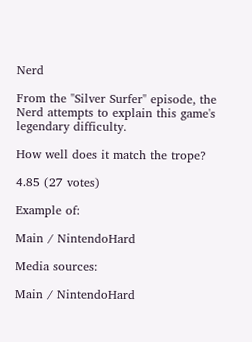Nerd

From the "Silver Surfer" episode, the Nerd attempts to explain this game's legendary difficulty.

How well does it match the trope?

4.85 (27 votes)

Example of:

Main / NintendoHard

Media sources:

Main / NintendoHard